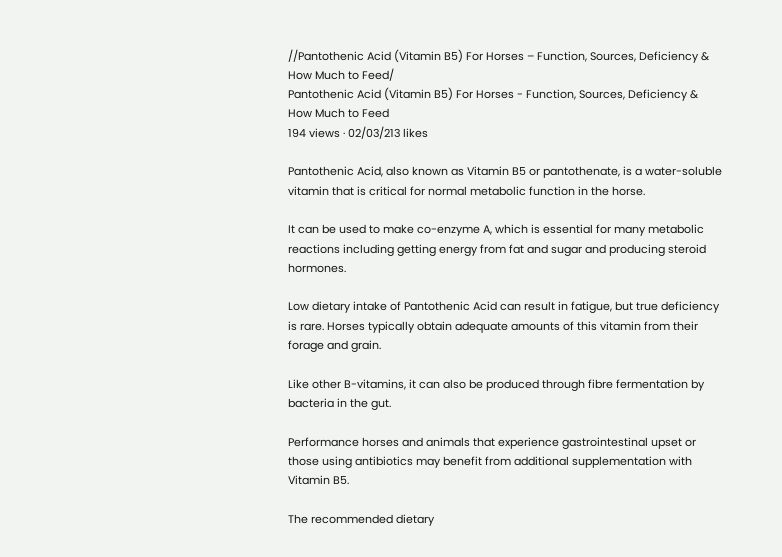//Pantothenic Acid (Vitamin B5) For Horses – Function, Sources, Deficiency & How Much to Feed/
Pantothenic Acid (Vitamin B5) For Horses - Function, Sources, Deficiency & How Much to Feed
194 views · 02/03/213 likes

Pantothenic Acid, also known as Vitamin B5 or pantothenate, is a water-soluble vitamin that is critical for normal metabolic function in the horse.

It can be used to make co-enzyme A, which is essential for many metabolic reactions including getting energy from fat and sugar and producing steroid hormones.

Low dietary intake of Pantothenic Acid can result in fatigue, but true deficiency is rare. Horses typically obtain adequate amounts of this vitamin from their forage and grain.

Like other B-vitamins, it can also be produced through fibre fermentation by bacteria in the gut.

Performance horses and animals that experience gastrointestinal upset or those using antibiotics may benefit from additional supplementation with Vitamin B5.

The recommended dietary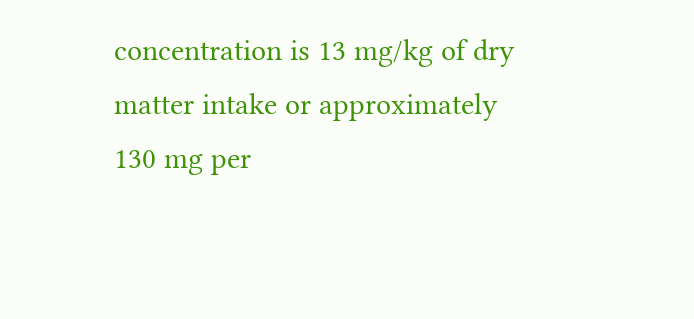concentration is 13 mg/kg of dry matter intake or approximately 130 mg per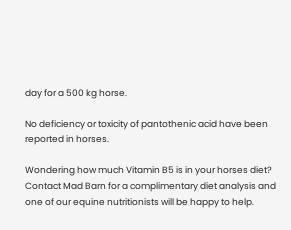day for a 500 kg horse.

No deficiency or toxicity of pantothenic acid have been reported in horses.

Wondering how much Vitamin B5 is in your horses diet? Contact Mad Barn for a complimentary diet analysis and one of our equine nutritionists will be happy to help.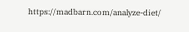https://madbarn.com/analyze-diet/